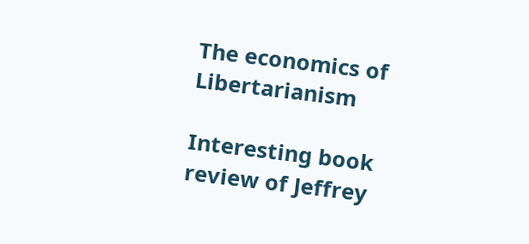The economics of Libertarianism

Interesting book review of Jeffrey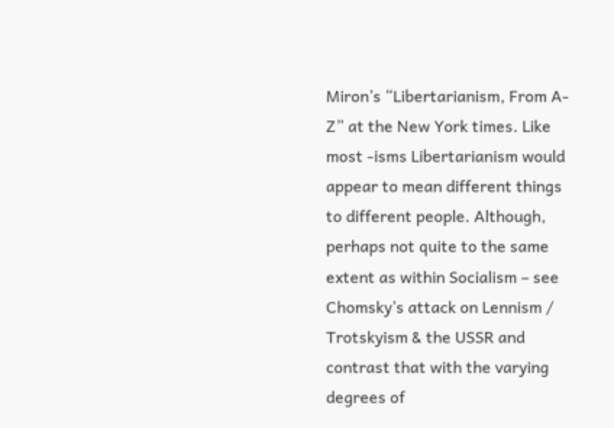Miron’s “Libertarianism, From A-Z” at the New York times. Like most -isms Libertarianism would appear to mean different things to different people. Although, perhaps not quite to the same extent as within Socialism – see Chomsky’s attack on Lennism / Trotskyism & the USSR and contrast that with the varying degrees of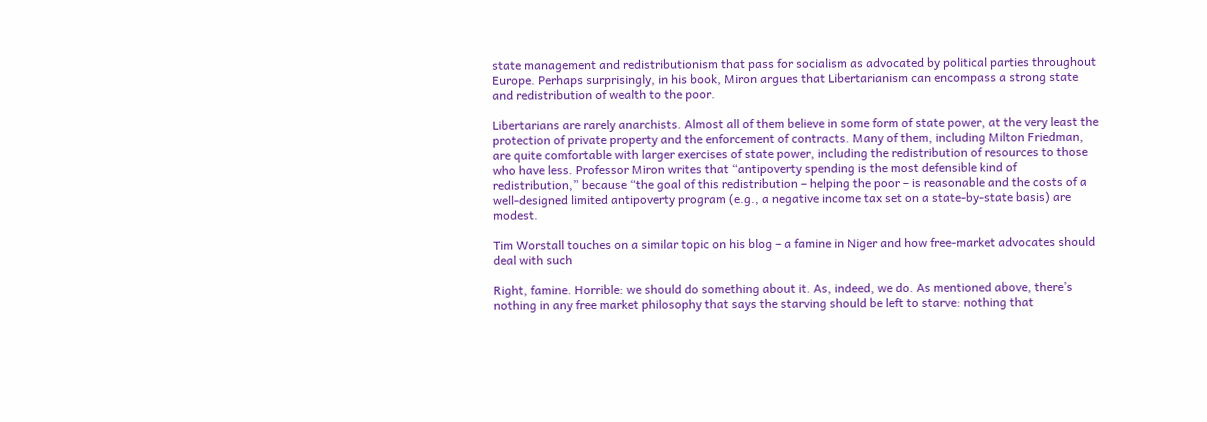state management and redistributionism that pass for socialism as advocated by political parties throughout Europe. Perhaps surprisingly, in his book, Miron argues that Libertarianism can encompass a strong state and redistribution of wealth to the poor.

Libertarians are rarely anarchists. Almost all of them believe in some form of state power, at the very least the protection of private property and the enforcement of contracts. Many of them, including Milton Friedman, are quite comfortable with larger exercises of state power, including the redistribution of resources to those who have less. Professor Miron writes that “antipoverty spending is the most defensible kind of redistribution,” because “the goal of this redistribution – helping the poor – is reasonable and the costs of a well-designed limited antipoverty program (e.g., a negative income tax set on a state-by-state basis) are modest.

Tim Worstall touches on a similar topic on his blog – a famine in Niger and how free-market advocates should deal with such

Right, famine. Horrible: we should do something about it. As, indeed, we do. As mentioned above, there’s nothing in any free market philosophy that says the starving should be left to starve: nothing that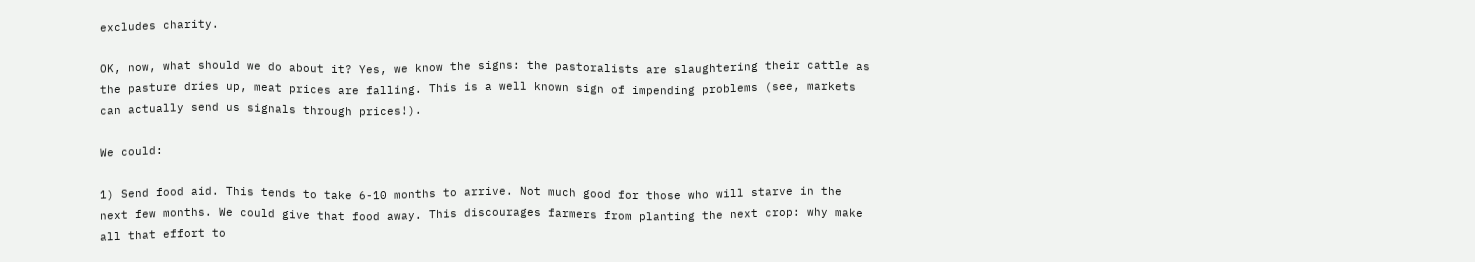excludes charity.

OK, now, what should we do about it? Yes, we know the signs: the pastoralists are slaughtering their cattle as the pasture dries up, meat prices are falling. This is a well known sign of impending problems (see, markets can actually send us signals through prices!).

We could:

1) Send food aid. This tends to take 6-10 months to arrive. Not much good for those who will starve in the next few months. We could give that food away. This discourages farmers from planting the next crop: why make all that effort to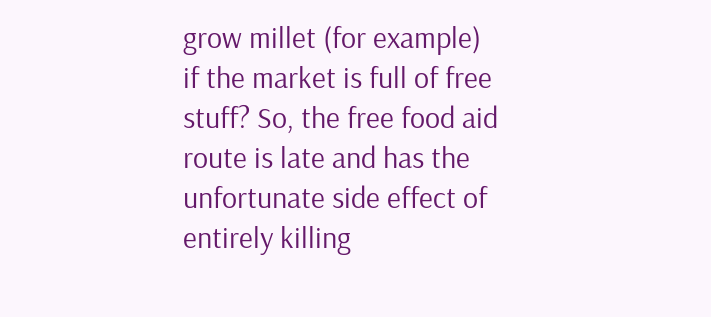grow millet (for example) if the market is full of free stuff? So, the free food aid route is late and has the unfortunate side effect of entirely killing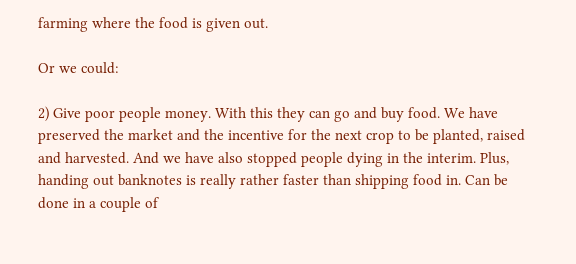farming where the food is given out.

Or we could:

2) Give poor people money. With this they can go and buy food. We have preserved the market and the incentive for the next crop to be planted, raised and harvested. And we have also stopped people dying in the interim. Plus, handing out banknotes is really rather faster than shipping food in. Can be done in a couple of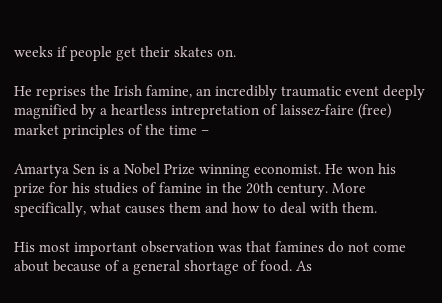weeks if people get their skates on.

He reprises the Irish famine, an incredibly traumatic event deeply magnified by a heartless intrepretation of laissez-faire (free) market principles of the time –

Amartya Sen is a Nobel Prize winning economist. He won his prize for his studies of famine in the 20th century. More specifically, what causes them and how to deal with them.

His most important observation was that famines do not come about because of a general shortage of food. As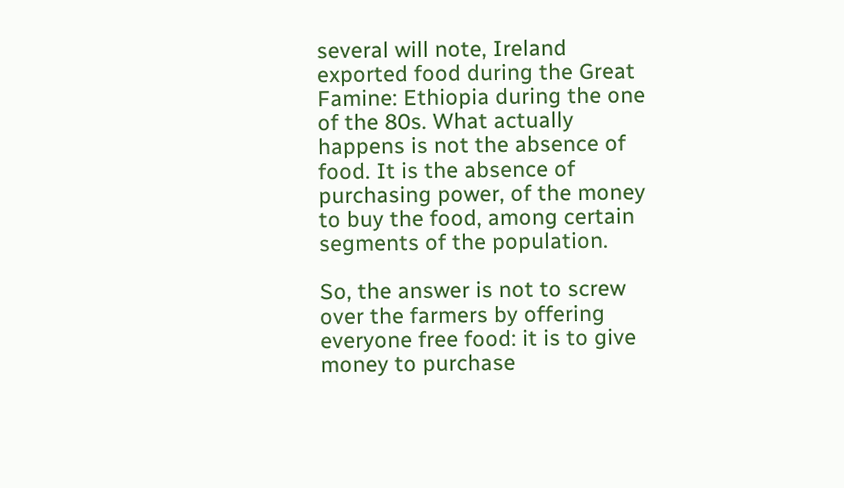several will note, Ireland exported food during the Great Famine: Ethiopia during the one of the 80s. What actually happens is not the absence of food. It is the absence of purchasing power, of the money to buy the food, among certain segments of the population.

So, the answer is not to screw over the farmers by offering everyone free food: it is to give money to purchase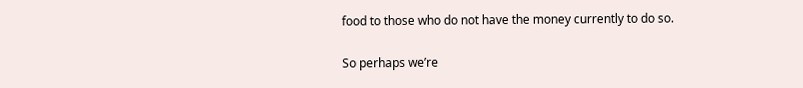food to those who do not have the money currently to do so.

So perhaps we’re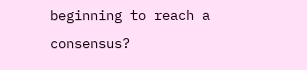beginning to reach a consensus?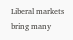Liberal markets bring many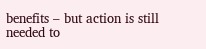benefits – but action is still needed to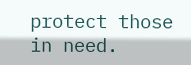protect those in need.